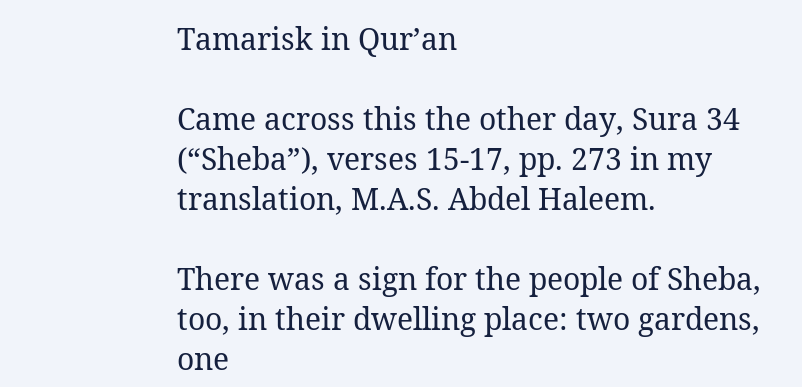Tamarisk in Qur’an

Came across this the other day, Sura 34 (“Sheba”), verses 15-17, pp. 273 in my translation, M.A.S. Abdel Haleem.

There was a sign for the people of Sheba, too, in their dwelling place: two gardens, one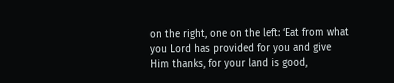on the right, one on the left: ‘Eat from what you Lord has provided for you and give Him thanks, for your land is good,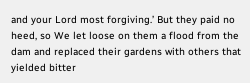and your Lord most forgiving.’ But they paid no heed, so We let loose on them a flood from the dam and replaced their gardens with others that yielded bitter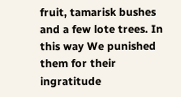fruit, tamarisk bushes and a few lote trees. In this way We punished them for their ingratitude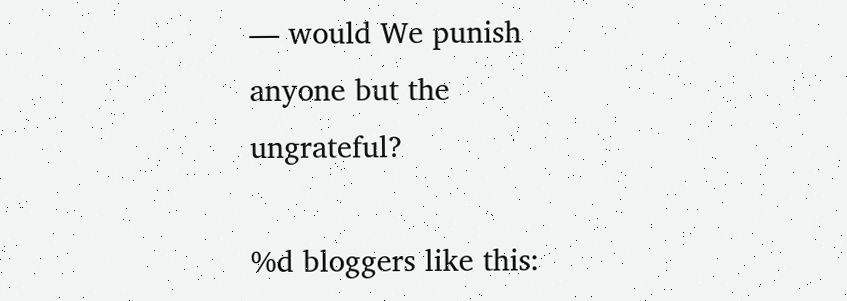— would We punish anyone but the ungrateful?

%d bloggers like this: